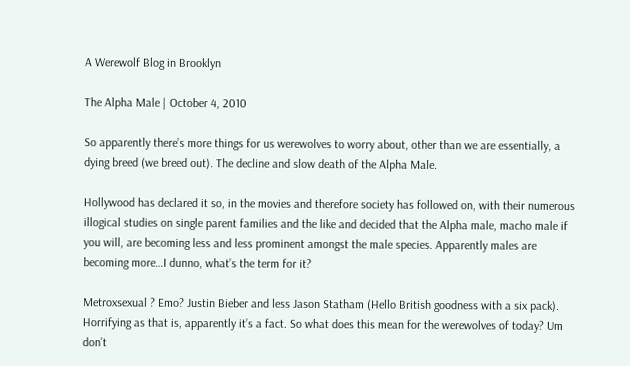A Werewolf Blog in Brooklyn

The Alpha Male | October 4, 2010

So apparently there’s more things for us werewolves to worry about, other than we are essentially, a dying breed (we breed out). The decline and slow death of the Alpha Male.

Hollywood has declared it so, in the movies and therefore society has followed on, with their numerous illogical studies on single parent families and the like and decided that the Alpha male, macho male if you will, are becoming less and less prominent amongst the male species. Apparently males are becoming more…I dunno, what’s the term for it?

Metroxsexual ? Emo? Justin Bieber and less Jason Statham (Hello British goodness with a six pack). Horrifying as that is, apparently it’s a fact. So what does this mean for the werewolves of today? Um don’t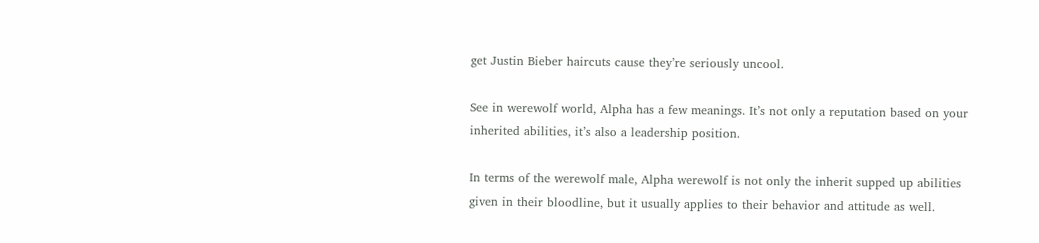get Justin Bieber haircuts cause they’re seriously uncool.

See in werewolf world, Alpha has a few meanings. It’s not only a reputation based on your inherited abilities, it’s also a leadership position.

In terms of the werewolf male, Alpha werewolf is not only the inherit supped up abilities given in their bloodline, but it usually applies to their behavior and attitude as well.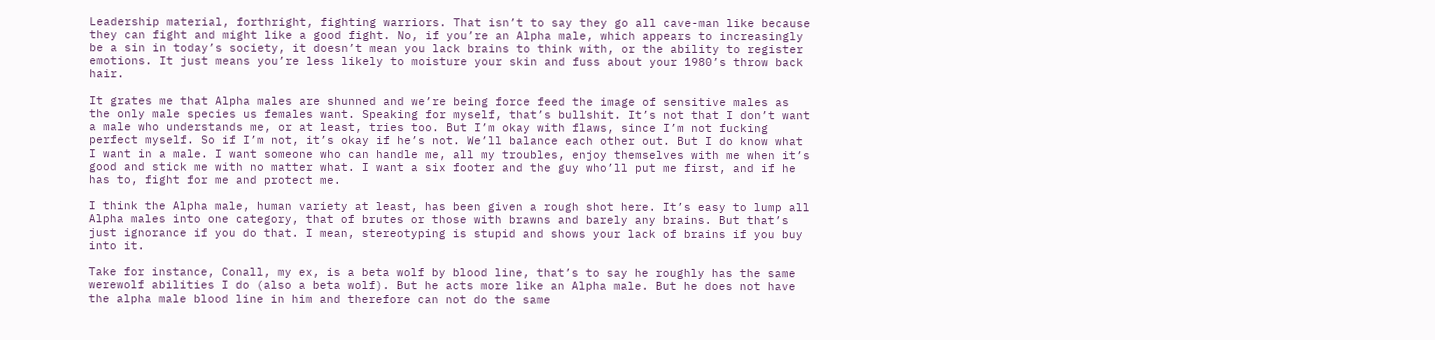Leadership material, forthright, fighting warriors. That isn’t to say they go all cave-man like because they can fight and might like a good fight. No, if you’re an Alpha male, which appears to increasingly be a sin in today’s society, it doesn’t mean you lack brains to think with, or the ability to register emotions. It just means you’re less likely to moisture your skin and fuss about your 1980’s throw back hair.

It grates me that Alpha males are shunned and we’re being force feed the image of sensitive males as the only male species us females want. Speaking for myself, that’s bullshit. It’s not that I don’t want a male who understands me, or at least, tries too. But I’m okay with flaws, since I’m not fucking perfect myself. So if I’m not, it’s okay if he’s not. We’ll balance each other out. But I do know what I want in a male. I want someone who can handle me, all my troubles, enjoy themselves with me when it’s good and stick me with no matter what. I want a six footer and the guy who’ll put me first, and if he has to, fight for me and protect me.

I think the Alpha male, human variety at least, has been given a rough shot here. It’s easy to lump all Alpha males into one category, that of brutes or those with brawns and barely any brains. But that’s just ignorance if you do that. I mean, stereotyping is stupid and shows your lack of brains if you buy into it.

Take for instance, Conall, my ex, is a beta wolf by blood line, that’s to say he roughly has the same werewolf abilities I do (also a beta wolf). But he acts more like an Alpha male. But he does not have the alpha male blood line in him and therefore can not do the same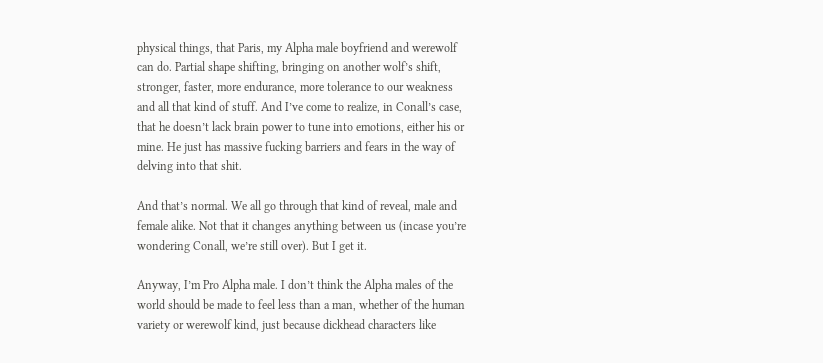physical things, that Paris, my Alpha male boyfriend and werewolf can do. Partial shape shifting, bringing on another wolf’s shift, stronger, faster, more endurance, more tolerance to our weakness and all that kind of stuff. And I’ve come to realize, in Conall’s case, that he doesn’t lack brain power to tune into emotions, either his or mine. He just has massive fucking barriers and fears in the way of delving into that shit.

And that’s normal. We all go through that kind of reveal, male and female alike. Not that it changes anything between us (incase you’re wondering Conall, we’re still over). But I get it.

Anyway, I’m Pro Alpha male. I don’t think the Alpha males of the world should be made to feel less than a man, whether of the human variety or werewolf kind, just because dickhead characters like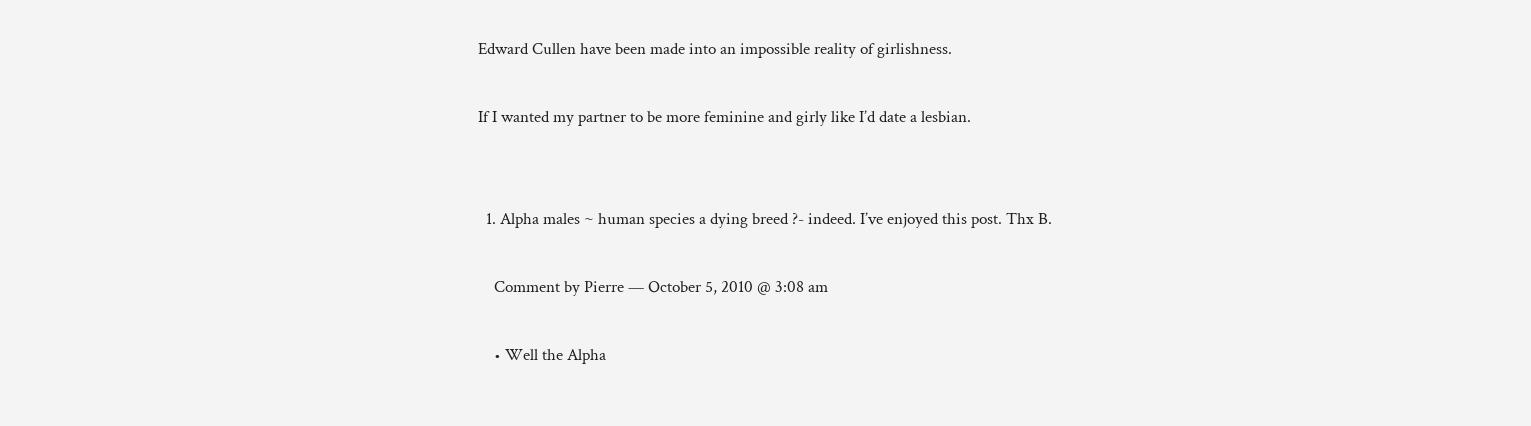Edward Cullen have been made into an impossible reality of girlishness.

If I wanted my partner to be more feminine and girly like I’d date a lesbian.


  1. Alpha males ~ human species a dying breed ?- indeed. I’ve enjoyed this post. Thx B.

    Comment by Pierre — October 5, 2010 @ 3:08 am

    • Well the Alpha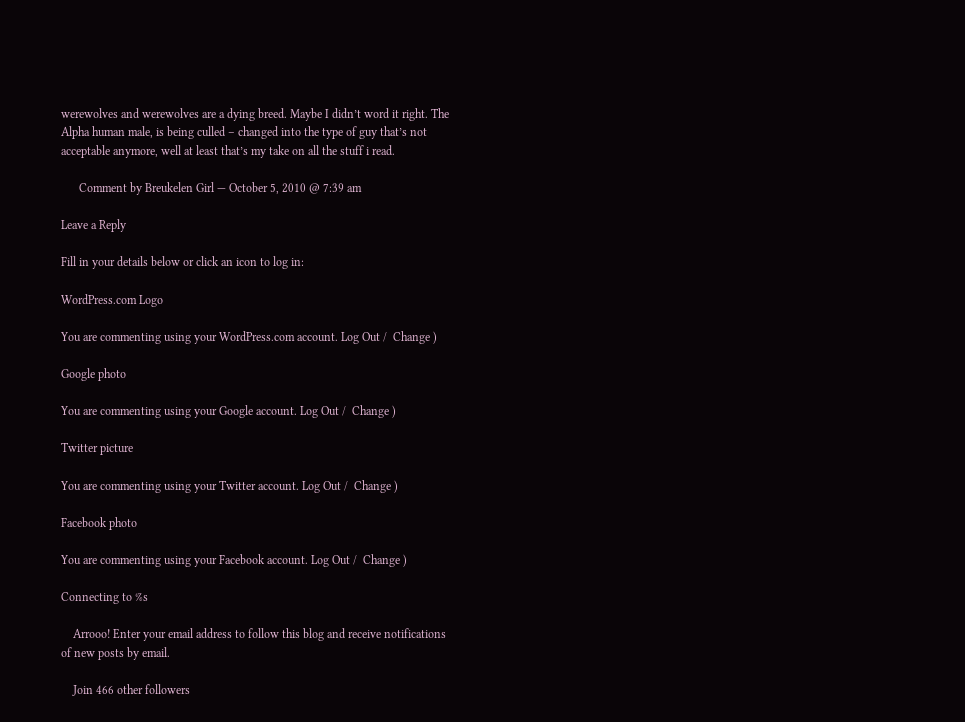werewolves and werewolves are a dying breed. Maybe I didn’t word it right. The Alpha human male, is being culled – changed into the type of guy that’s not acceptable anymore, well at least that’s my take on all the stuff i read.

      Comment by Breukelen Girl — October 5, 2010 @ 7:39 am

Leave a Reply

Fill in your details below or click an icon to log in:

WordPress.com Logo

You are commenting using your WordPress.com account. Log Out /  Change )

Google photo

You are commenting using your Google account. Log Out /  Change )

Twitter picture

You are commenting using your Twitter account. Log Out /  Change )

Facebook photo

You are commenting using your Facebook account. Log Out /  Change )

Connecting to %s

    Arrooo! Enter your email address to follow this blog and receive notifications of new posts by email.

    Join 466 other followers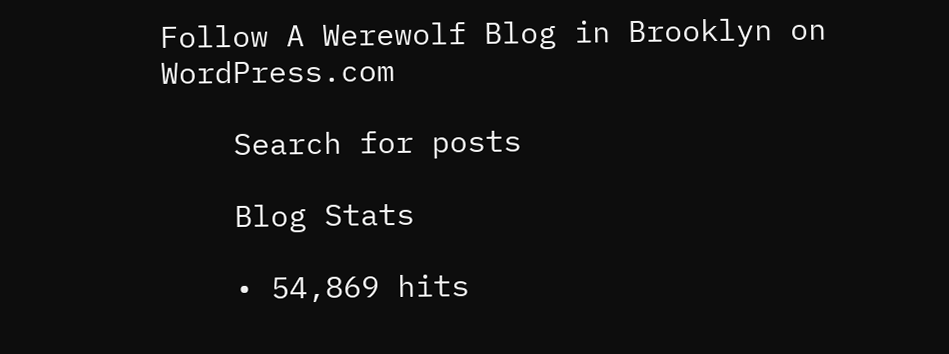Follow A Werewolf Blog in Brooklyn on WordPress.com

    Search for posts

    Blog Stats

    • 54,869 hits